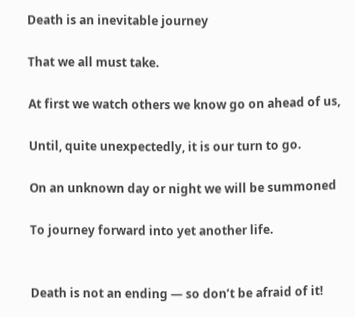Death is an inevitable journey

That we all must take.

At first we watch others we know go on ahead of us,

Until, quite unexpectedly, it is our turn to go.

On an unknown day or night we will be summoned

To journey forward into yet another life.


Death is not an ending — so don’t be afraid of it!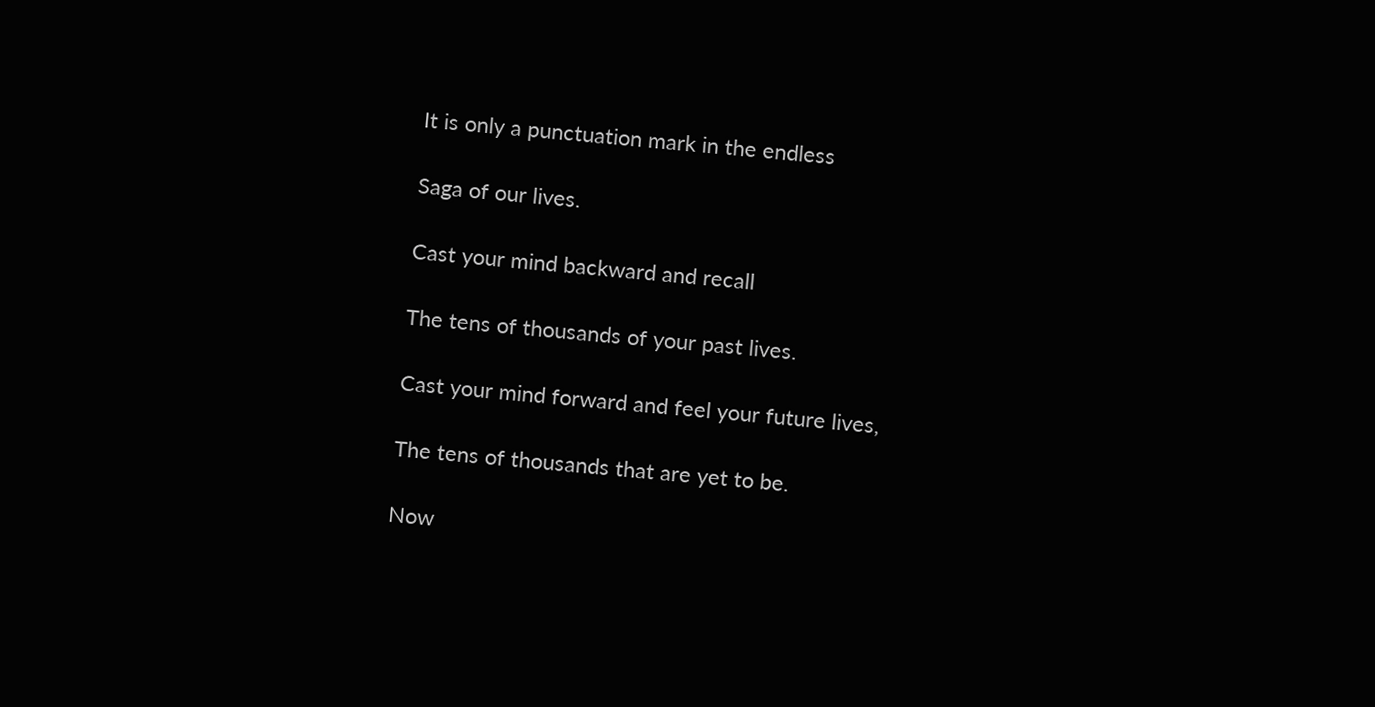It is only a punctuation mark in the endless

Saga of our lives.

Cast your mind backward and recall

The tens of thousands of your past lives.

Cast your mind forward and feel your future lives,

The tens of thousands that are yet to be.

Now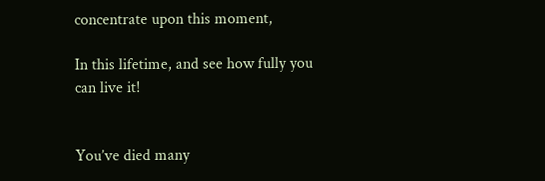concentrate upon this moment,

In this lifetime, and see how fully you can live it!


You’ve died many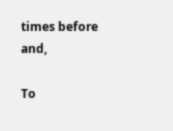times before and,

To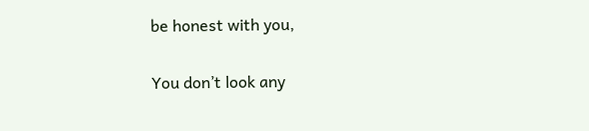be honest with you,

You don’t look any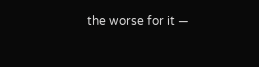the worse for it —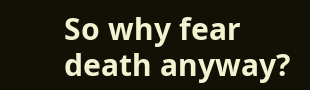So why fear death anyway?